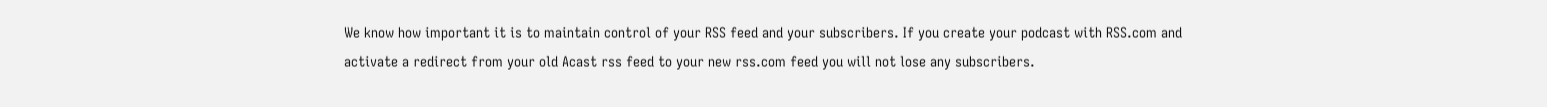We know how important it is to maintain control of your RSS feed and your subscribers. If you create your podcast with RSS.com and activate a redirect from your old Acast rss feed to your new rss.com feed you will not lose any subscribers.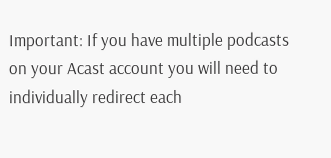Important: If you have multiple podcasts on your Acast account you will need to individually redirect each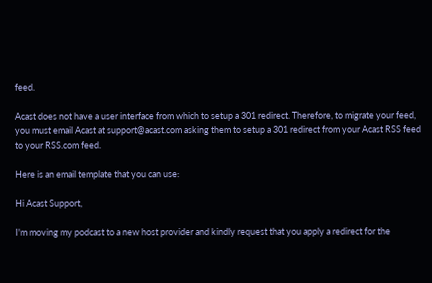feed.

Acast does not have a user interface from which to setup a 301 redirect. Therefore, to migrate your feed, you must email Acast at support@acast.com asking them to setup a 301 redirect from your Acast RSS feed to your RSS.com feed.

Here is an email template that you can use:

Hi Acast Support,

I'm moving my podcast to a new host provider and kindly request that you apply a redirect for the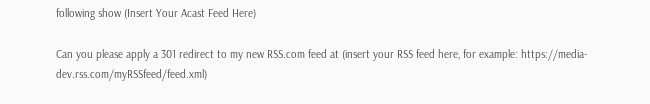following show (Insert Your Acast Feed Here)

Can you please apply a 301 redirect to my new RSS.com feed at (insert your RSS feed here, for example: https://media-dev.rss.com/myRSSfeed/feed.xml)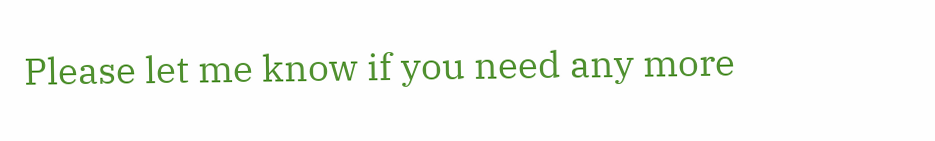Please let me know if you need any more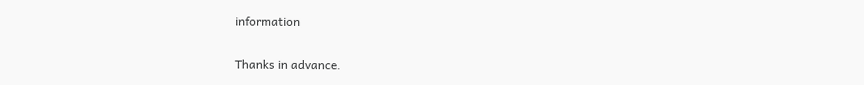information

Thanks in advance.